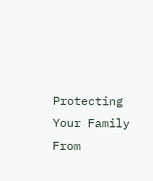Protecting Your Family From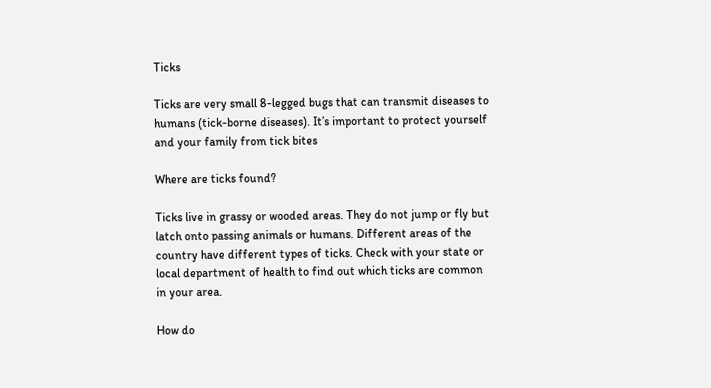Ticks

Ticks are very small 8-legged bugs that can transmit diseases to humans (tick-borne diseases). It’s important to protect yourself and your family from tick bites

Where are ticks found?

Ticks live in grassy or wooded areas. They do not jump or fly but latch onto passing animals or humans. Different areas of the country have different types of ticks. Check with your state or local department of health to find out which ticks are common in your area.

How do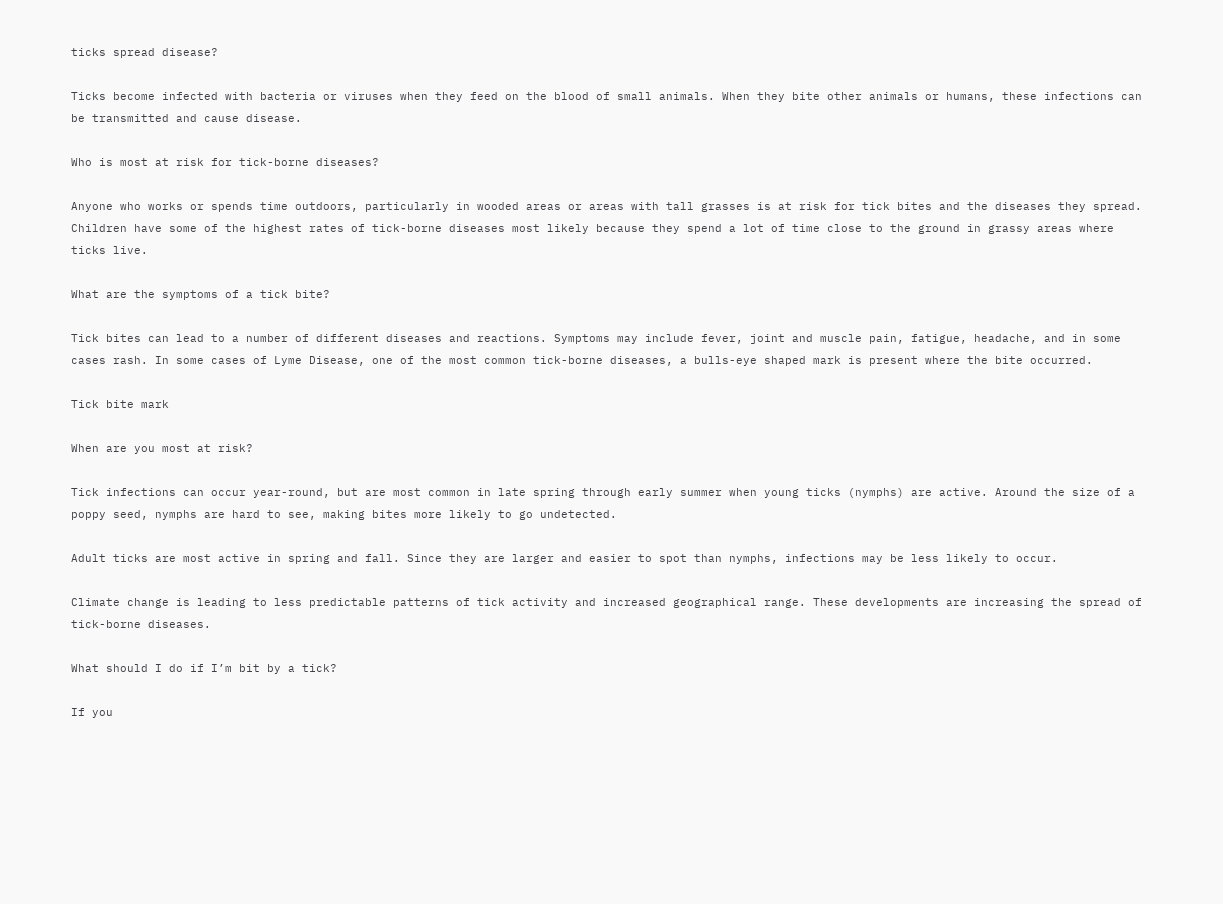ticks spread disease?

Ticks become infected with bacteria or viruses when they feed on the blood of small animals. When they bite other animals or humans, these infections can be transmitted and cause disease.

Who is most at risk for tick-borne diseases?

Anyone who works or spends time outdoors, particularly in wooded areas or areas with tall grasses is at risk for tick bites and the diseases they spread. Children have some of the highest rates of tick-borne diseases most likely because they spend a lot of time close to the ground in grassy areas where ticks live.

What are the symptoms of a tick bite?

Tick bites can lead to a number of different diseases and reactions. Symptoms may include fever, joint and muscle pain, fatigue, headache, and in some cases rash. In some cases of Lyme Disease, one of the most common tick-borne diseases, a bulls-eye shaped mark is present where the bite occurred.

Tick bite mark

When are you most at risk?

Tick infections can occur year-round, but are most common in late spring through early summer when young ticks (nymphs) are active. Around the size of a poppy seed, nymphs are hard to see, making bites more likely to go undetected.

Adult ticks are most active in spring and fall. Since they are larger and easier to spot than nymphs, infections may be less likely to occur.

Climate change is leading to less predictable patterns of tick activity and increased geographical range. These developments are increasing the spread of tick-borne diseases.

What should I do if I’m bit by a tick?

If you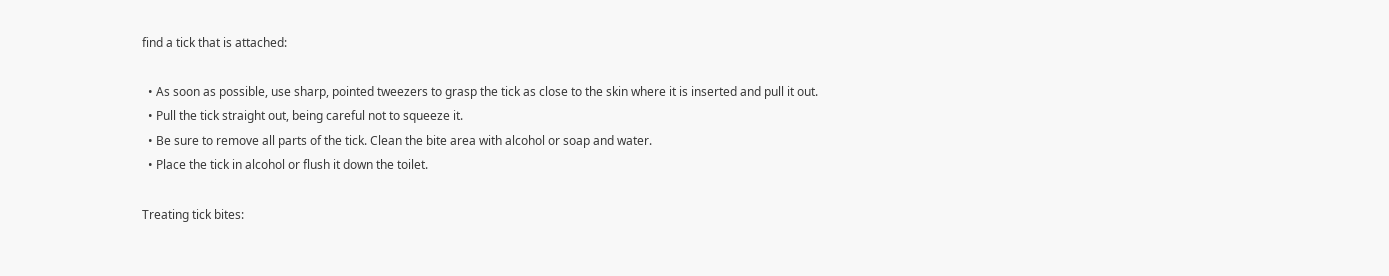find a tick that is attached:

  • As soon as possible, use sharp, pointed tweezers to grasp the tick as close to the skin where it is inserted and pull it out.
  • Pull the tick straight out, being careful not to squeeze it.
  • Be sure to remove all parts of the tick. Clean the bite area with alcohol or soap and water.
  • Place the tick in alcohol or flush it down the toilet.

Treating tick bites: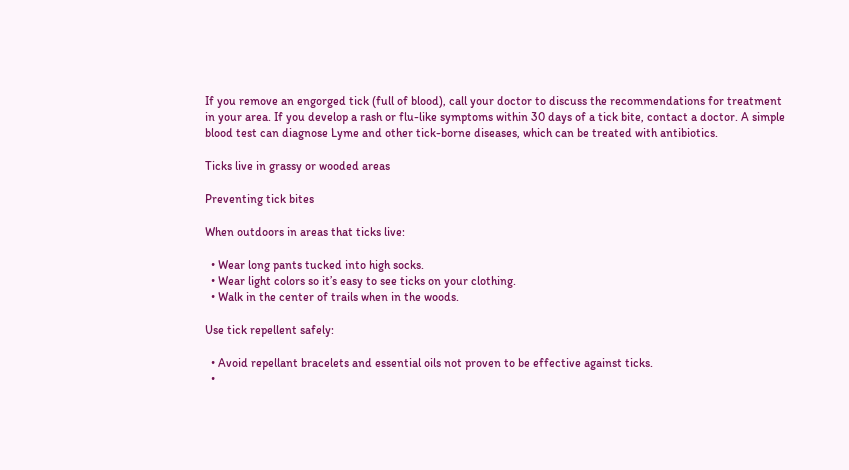If you remove an engorged tick (full of blood), call your doctor to discuss the recommendations for treatment in your area. If you develop a rash or flu-like symptoms within 30 days of a tick bite, contact a doctor. A simple blood test can diagnose Lyme and other tick-borne diseases, which can be treated with antibiotics.

Ticks live in grassy or wooded areas

Preventing tick bites

When outdoors in areas that ticks live:

  • Wear long pants tucked into high socks.
  • Wear light colors so it’s easy to see ticks on your clothing.
  • Walk in the center of trails when in the woods.

Use tick repellent safely:

  • Avoid repellant bracelets and essential oils not proven to be effective against ticks.
  •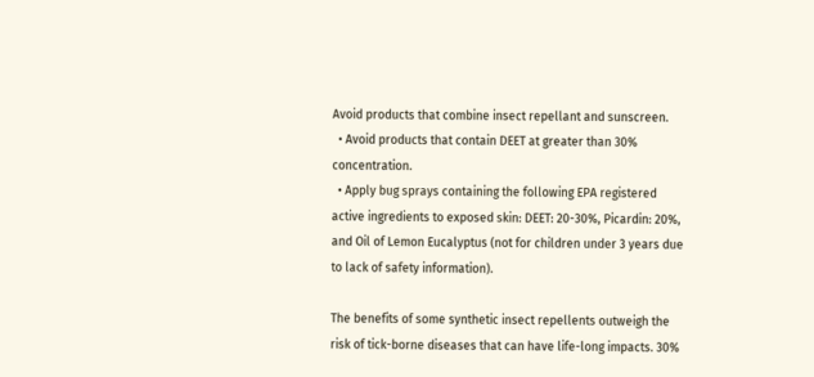Avoid products that combine insect repellant and sunscreen.
  • Avoid products that contain DEET at greater than 30% concentration.
  • Apply bug sprays containing the following EPA registered active ingredients to exposed skin: DEET: 20-30%, Picardin: 20%, and Oil of Lemon Eucalyptus (not for children under 3 years due to lack of safety information).

The benefits of some synthetic insect repellents outweigh the risk of tick-borne diseases that can have life-long impacts. 30%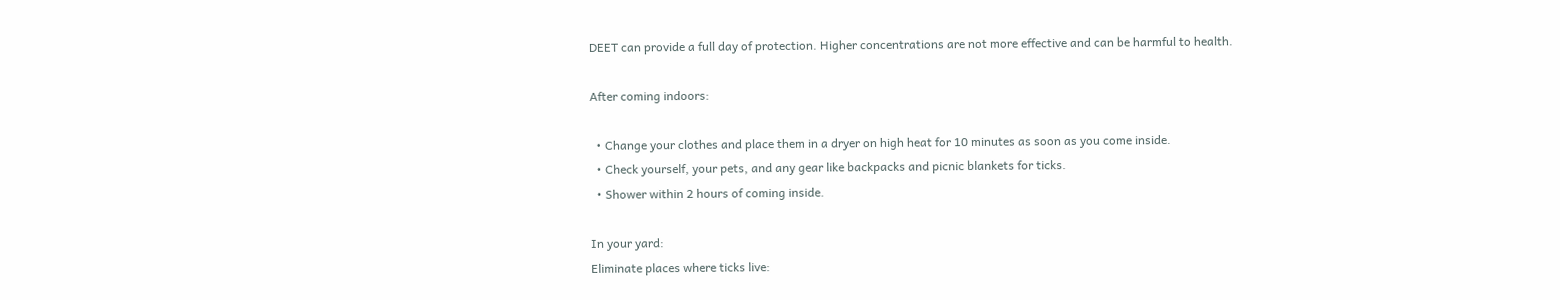DEET can provide a full day of protection. Higher concentrations are not more effective and can be harmful to health.

After coming indoors:

  • Change your clothes and place them in a dryer on high heat for 10 minutes as soon as you come inside.
  • Check yourself, your pets, and any gear like backpacks and picnic blankets for ticks.
  • Shower within 2 hours of coming inside.

In your yard:
Eliminate places where ticks live: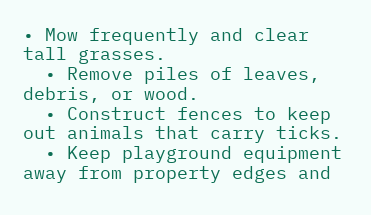• Mow frequently and clear tall grasses.
  • Remove piles of leaves, debris, or wood.
  • Construct fences to keep out animals that carry ticks.
  • Keep playground equipment away from property edges and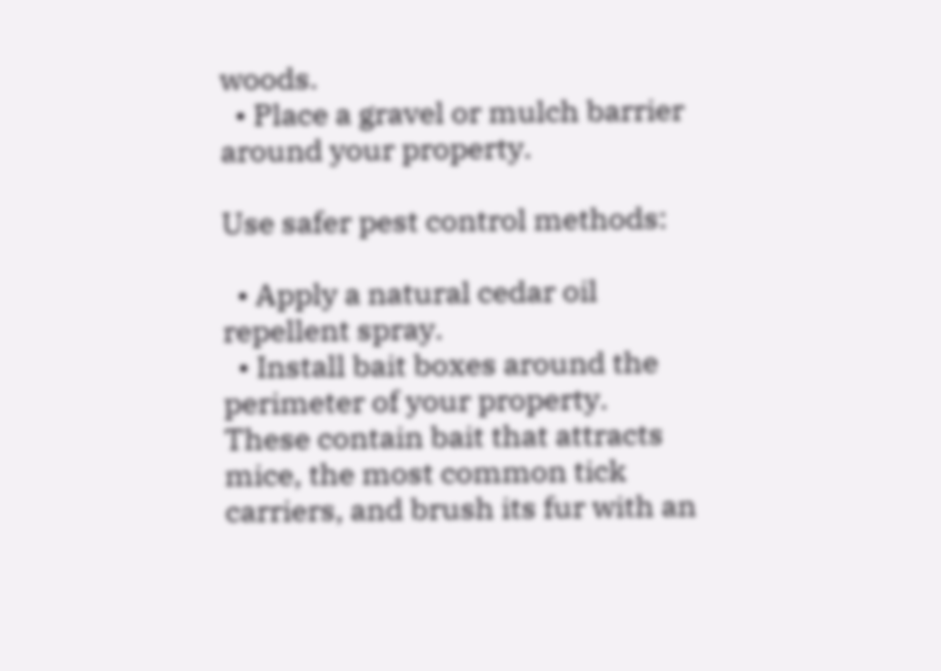woods.
  • Place a gravel or mulch barrier around your property.

Use safer pest control methods:

  • Apply a natural cedar oil repellent spray.
  • Install bait boxes around the perimeter of your property. These contain bait that attracts mice, the most common tick carriers, and brush its fur with an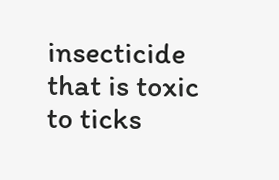insecticide that is toxic to ticks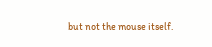but not the mouse itself.